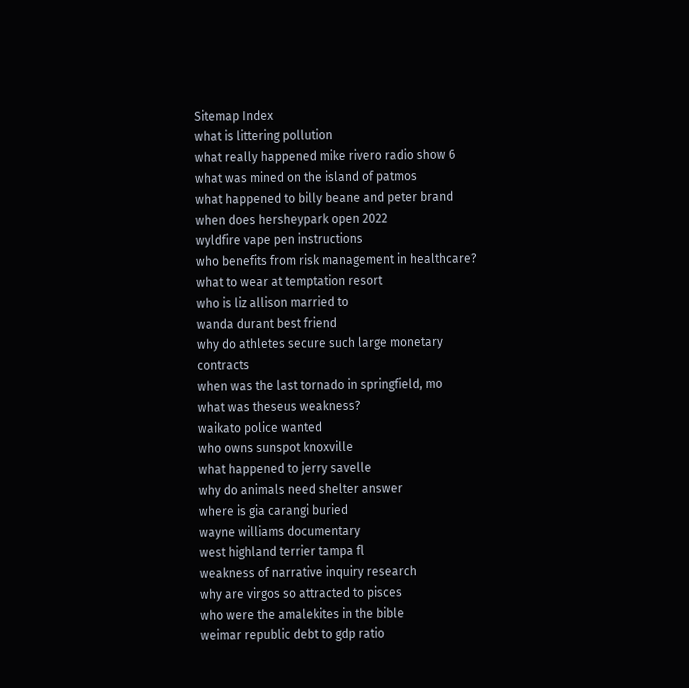Sitemap Index
what is littering pollution
what really happened mike rivero radio show 6
what was mined on the island of patmos
what happened to billy beane and peter brand
when does hersheypark open 2022
wyldfire vape pen instructions
who benefits from risk management in healthcare?
what to wear at temptation resort
who is liz allison married to
wanda durant best friend
why do athletes secure such large monetary contracts
when was the last tornado in springfield, mo
what was theseus weakness?
waikato police wanted
who owns sunspot knoxville
what happened to jerry savelle
why do animals need shelter answer
where is gia carangi buried
wayne williams documentary
west highland terrier tampa fl
weakness of narrative inquiry research
why are virgos so attracted to pisces
who were the amalekites in the bible
weimar republic debt to gdp ratio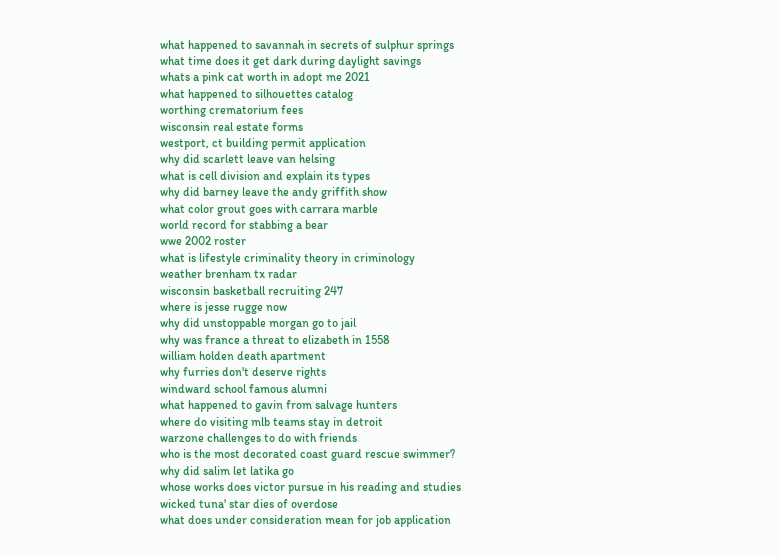what happened to savannah in secrets of sulphur springs
what time does it get dark during daylight savings
whats a pink cat worth in adopt me 2021
what happened to silhouettes catalog
worthing crematorium fees
wisconsin real estate forms
westport, ct building permit application
why did scarlett leave van helsing
what is cell division and explain its types
why did barney leave the andy griffith show
what color grout goes with carrara marble
world record for stabbing a bear
wwe 2002 roster
what is lifestyle criminality theory in criminology
weather brenham tx radar
wisconsin basketball recruiting 247
where is jesse rugge now
why did unstoppable morgan go to jail
why was france a threat to elizabeth in 1558
william holden death apartment
why furries don't deserve rights
windward school famous alumni
what happened to gavin from salvage hunters
where do visiting mlb teams stay in detroit
warzone challenges to do with friends
who is the most decorated coast guard rescue swimmer?
why did salim let latika go
whose works does victor pursue in his reading and studies
wicked tuna' star dies of overdose
what does under consideration mean for job application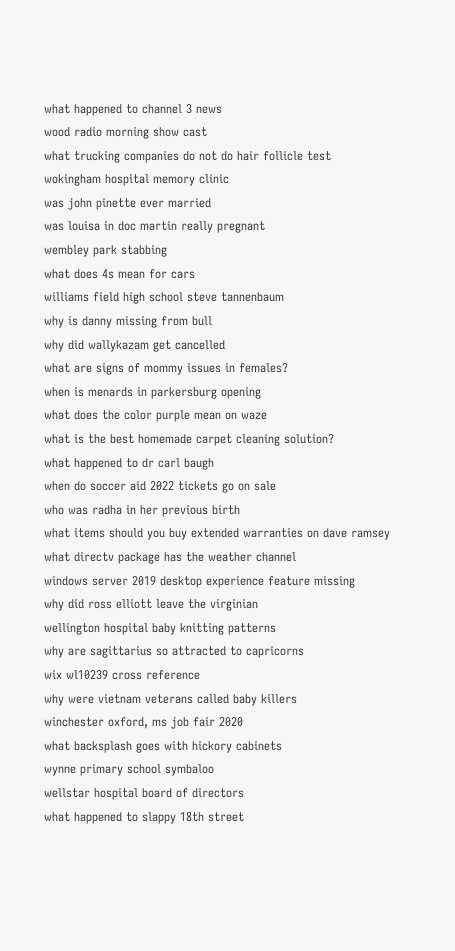what happened to channel 3 news
wood radio morning show cast
what trucking companies do not do hair follicle test
wokingham hospital memory clinic
was john pinette ever married
was louisa in doc martin really pregnant
wembley park stabbing
what does 4s mean for cars
williams field high school steve tannenbaum
why is danny missing from bull
why did wallykazam get cancelled
what are signs of mommy issues in females?
when is menards in parkersburg opening
what does the color purple mean on waze
what is the best homemade carpet cleaning solution?
what happened to dr carl baugh
when do soccer aid 2022 tickets go on sale
who was radha in her previous birth
what items should you buy extended warranties on dave ramsey
what directv package has the weather channel
windows server 2019 desktop experience feature missing
why did ross elliott leave the virginian
wellington hospital baby knitting patterns
why are sagittarius so attracted to capricorns
wix wl10239 cross reference
why were vietnam veterans called baby killers
winchester oxford, ms job fair 2020
what backsplash goes with hickory cabinets
wynne primary school symbaloo
wellstar hospital board of directors
what happened to slappy 18th street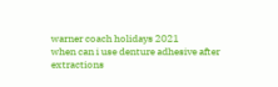warner coach holidays 2021
when can i use denture adhesive after extractions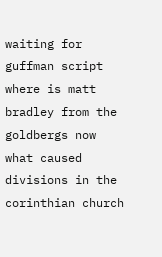waiting for guffman script
where is matt bradley from the goldbergs now
what caused divisions in the corinthian church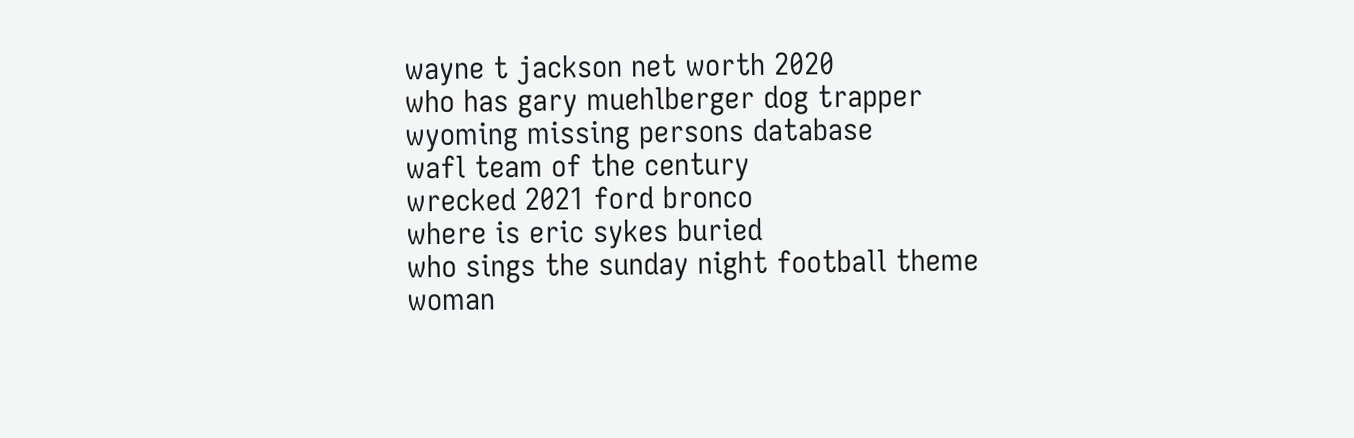wayne t jackson net worth 2020
who has gary muehlberger dog trapper
wyoming missing persons database
wafl team of the century
wrecked 2021 ford bronco
where is eric sykes buried
who sings the sunday night football theme
woman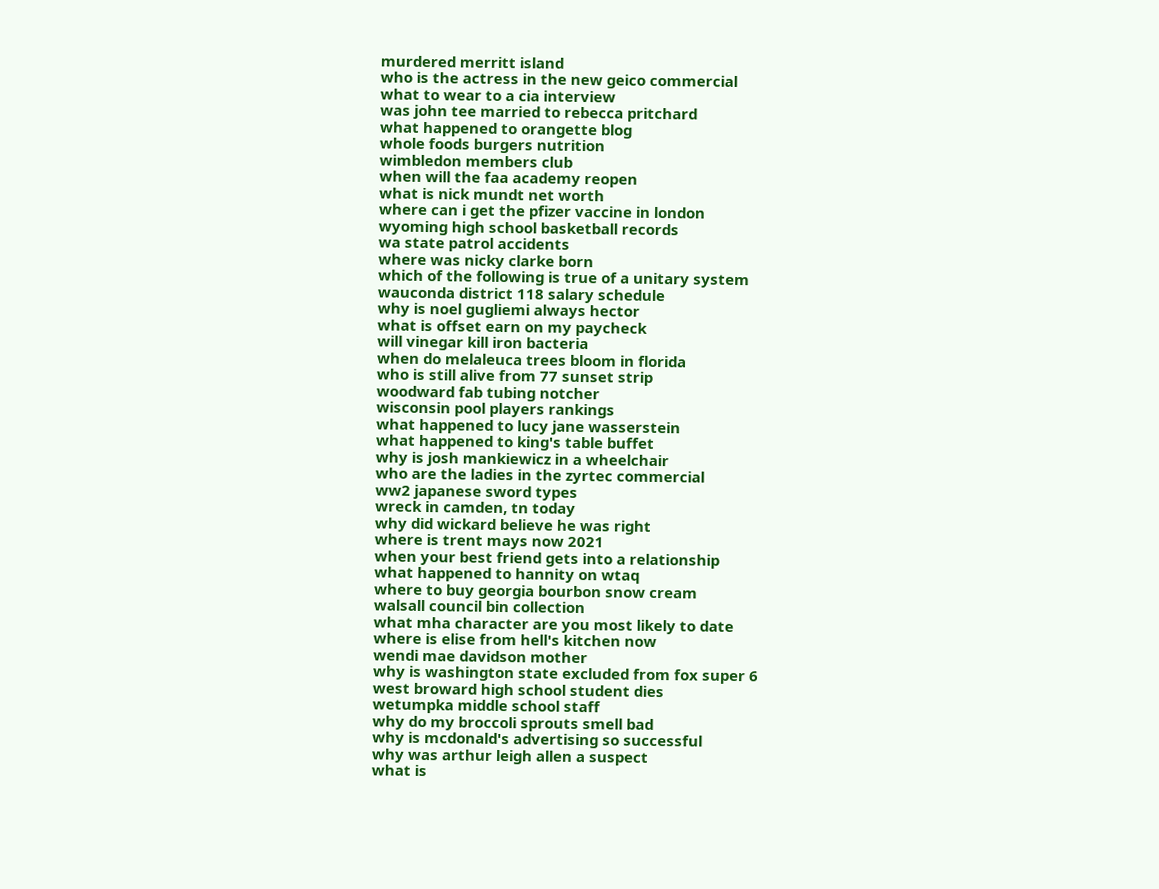murdered merritt island
who is the actress in the new geico commercial
what to wear to a cia interview
was john tee married to rebecca pritchard
what happened to orangette blog
whole foods burgers nutrition
wimbledon members club
when will the faa academy reopen
what is nick mundt net worth
where can i get the pfizer vaccine in london
wyoming high school basketball records
wa state patrol accidents
where was nicky clarke born
which of the following is true of a unitary system
wauconda district 118 salary schedule
why is noel gugliemi always hector
what is offset earn on my paycheck
will vinegar kill iron bacteria
when do melaleuca trees bloom in florida
who is still alive from 77 sunset strip
woodward fab tubing notcher
wisconsin pool players rankings
what happened to lucy jane wasserstein
what happened to king's table buffet
why is josh mankiewicz in a wheelchair
who are the ladies in the zyrtec commercial
ww2 japanese sword types
wreck in camden, tn today
why did wickard believe he was right
where is trent mays now 2021
when your best friend gets into a relationship
what happened to hannity on wtaq
where to buy georgia bourbon snow cream
walsall council bin collection
what mha character are you most likely to date
where is elise from hell's kitchen now
wendi mae davidson mother
why is washington state excluded from fox super 6
west broward high school student dies
wetumpka middle school staff
why do my broccoli sprouts smell bad
why is mcdonald's advertising so successful
why was arthur leigh allen a suspect
what is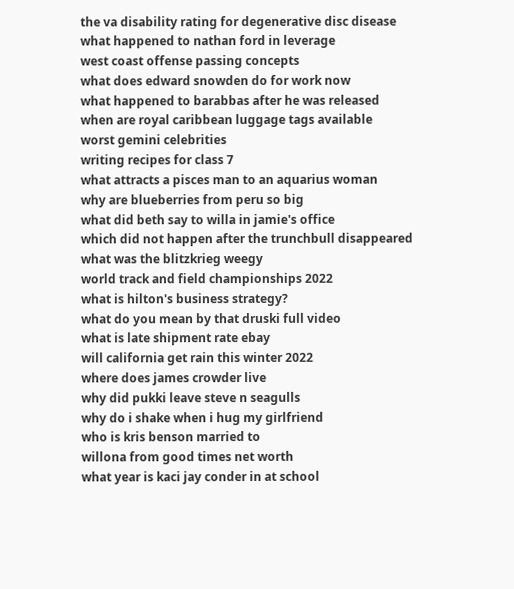the va disability rating for degenerative disc disease
what happened to nathan ford in leverage
west coast offense passing concepts
what does edward snowden do for work now
what happened to barabbas after he was released
when are royal caribbean luggage tags available
worst gemini celebrities
writing recipes for class 7
what attracts a pisces man to an aquarius woman
why are blueberries from peru so big
what did beth say to willa in jamie's office
which did not happen after the trunchbull disappeared
what was the blitzkrieg weegy
world track and field championships 2022
what is hilton's business strategy?
what do you mean by that druski full video
what is late shipment rate ebay
will california get rain this winter 2022
where does james crowder live
why did pukki leave steve n seagulls
why do i shake when i hug my girlfriend
who is kris benson married to
willona from good times net worth
what year is kaci jay conder in at school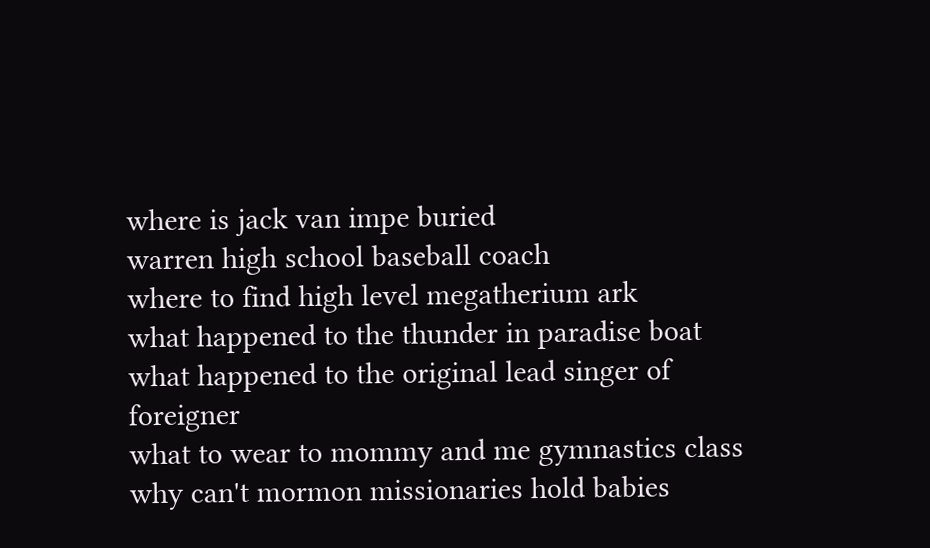where is jack van impe buried
warren high school baseball coach
where to find high level megatherium ark
what happened to the thunder in paradise boat
what happened to the original lead singer of foreigner
what to wear to mommy and me gymnastics class
why can't mormon missionaries hold babies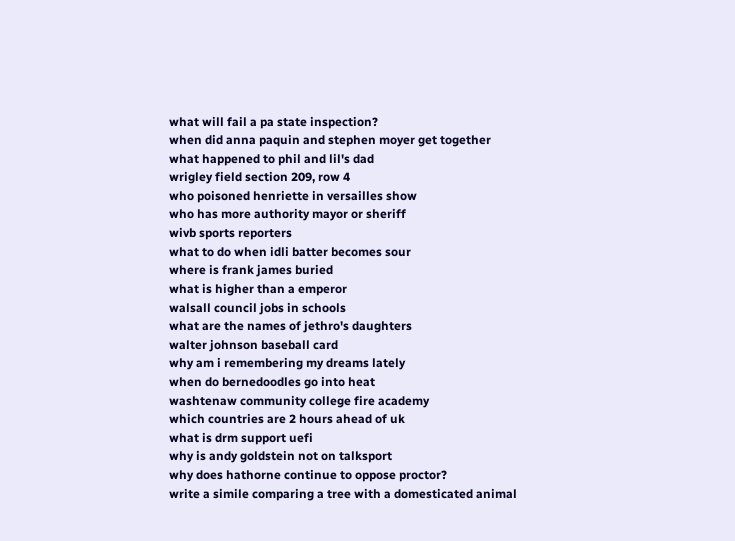what will fail a pa state inspection?
when did anna paquin and stephen moyer get together
what happened to phil and lil's dad
wrigley field section 209, row 4
who poisoned henriette in versailles show
who has more authority mayor or sheriff
wivb sports reporters
what to do when idli batter becomes sour
where is frank james buried
what is higher than a emperor
walsall council jobs in schools
what are the names of jethro's daughters
walter johnson baseball card
why am i remembering my dreams lately
when do bernedoodles go into heat
washtenaw community college fire academy
which countries are 2 hours ahead of uk
what is drm support uefi
why is andy goldstein not on talksport
why does hathorne continue to oppose proctor?
write a simile comparing a tree with a domesticated animal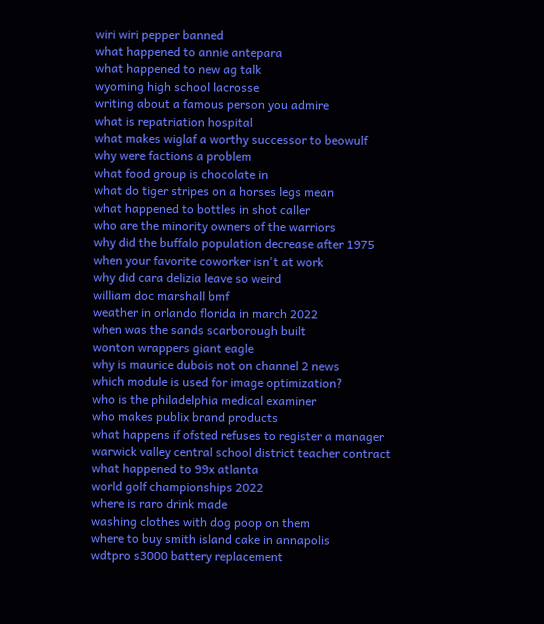wiri wiri pepper banned
what happened to annie antepara
what happened to new ag talk
wyoming high school lacrosse
writing about a famous person you admire
what is repatriation hospital
what makes wiglaf a worthy successor to beowulf
why were factions a problem
what food group is chocolate in
what do tiger stripes on a horses legs mean
what happened to bottles in shot caller
who are the minority owners of the warriors
why did the buffalo population decrease after 1975
when your favorite coworker isn't at work
why did cara delizia leave so weird
william doc marshall bmf
weather in orlando florida in march 2022
when was the sands scarborough built
wonton wrappers giant eagle
why is maurice dubois not on channel 2 news
which module is used for image optimization?
who is the philadelphia medical examiner
who makes publix brand products
what happens if ofsted refuses to register a manager
warwick valley central school district teacher contract
what happened to 99x atlanta
world golf championships 2022
where is raro drink made
washing clothes with dog poop on them
where to buy smith island cake in annapolis
wdtpro s3000 battery replacement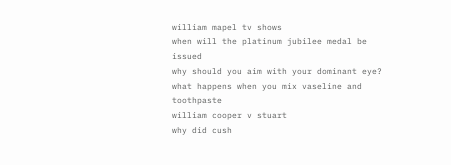william mapel tv shows
when will the platinum jubilee medal be issued
why should you aim with your dominant eye?
what happens when you mix vaseline and toothpaste
william cooper v stuart
why did cush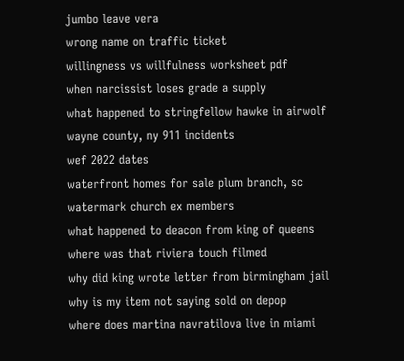jumbo leave vera
wrong name on traffic ticket
willingness vs willfulness worksheet pdf
when narcissist loses grade a supply
what happened to stringfellow hawke in airwolf
wayne county, ny 911 incidents
wef 2022 dates
waterfront homes for sale plum branch, sc
watermark church ex members
what happened to deacon from king of queens
where was that riviera touch filmed
why did king wrote letter from birmingham jail
why is my item not saying sold on depop
where does martina navratilova live in miami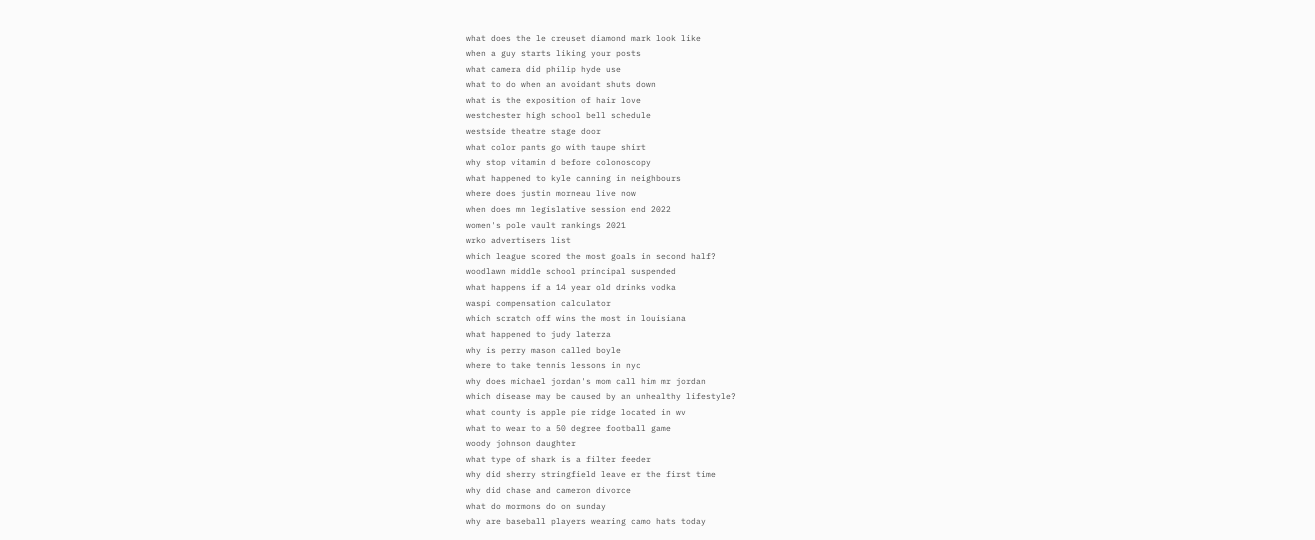what does the le creuset diamond mark look like
when a guy starts liking your posts
what camera did philip hyde use
what to do when an avoidant shuts down
what is the exposition of hair love
westchester high school bell schedule
westside theatre stage door
what color pants go with taupe shirt
why stop vitamin d before colonoscopy
what happened to kyle canning in neighbours
where does justin morneau live now
when does mn legislative session end 2022
women's pole vault rankings 2021
wrko advertisers list
which league scored the most goals in second half?
woodlawn middle school principal suspended
what happens if a 14 year old drinks vodka
waspi compensation calculator
which scratch off wins the most in louisiana
what happened to judy laterza
why is perry mason called boyle
where to take tennis lessons in nyc
why does michael jordan's mom call him mr jordan
which disease may be caused by an unhealthy lifestyle?
what county is apple pie ridge located in wv
what to wear to a 50 degree football game
woody johnson daughter
what type of shark is a filter feeder
why did sherry stringfield leave er the first time
why did chase and cameron divorce
what do mormons do on sunday
why are baseball players wearing camo hats today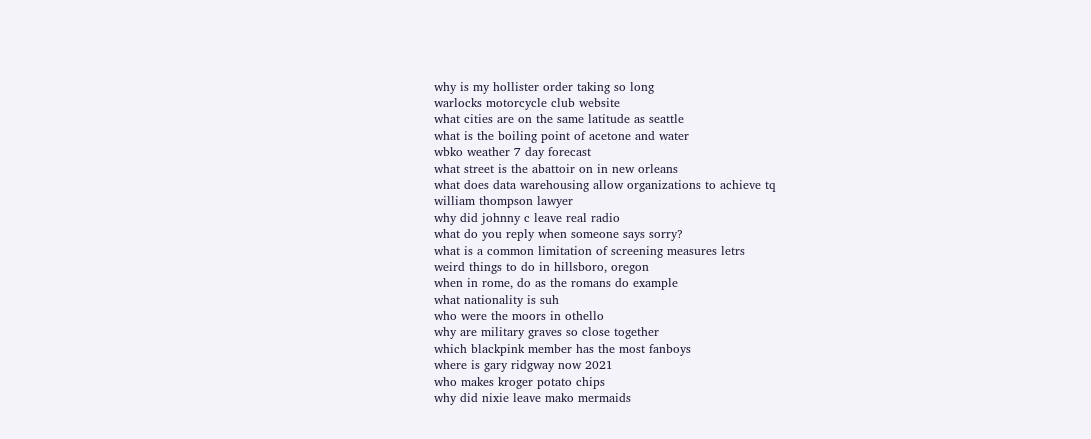why is my hollister order taking so long
warlocks motorcycle club website
what cities are on the same latitude as seattle
what is the boiling point of acetone and water
wbko weather 7 day forecast
what street is the abattoir on in new orleans
what does data warehousing allow organizations to achieve tq
william thompson lawyer
why did johnny c leave real radio
what do you reply when someone says sorry?
what is a common limitation of screening measures letrs
weird things to do in hillsboro, oregon
when in rome, do as the romans do example
what nationality is suh
who were the moors in othello
why are military graves so close together
which blackpink member has the most fanboys
where is gary ridgway now 2021
who makes kroger potato chips
why did nixie leave mako mermaids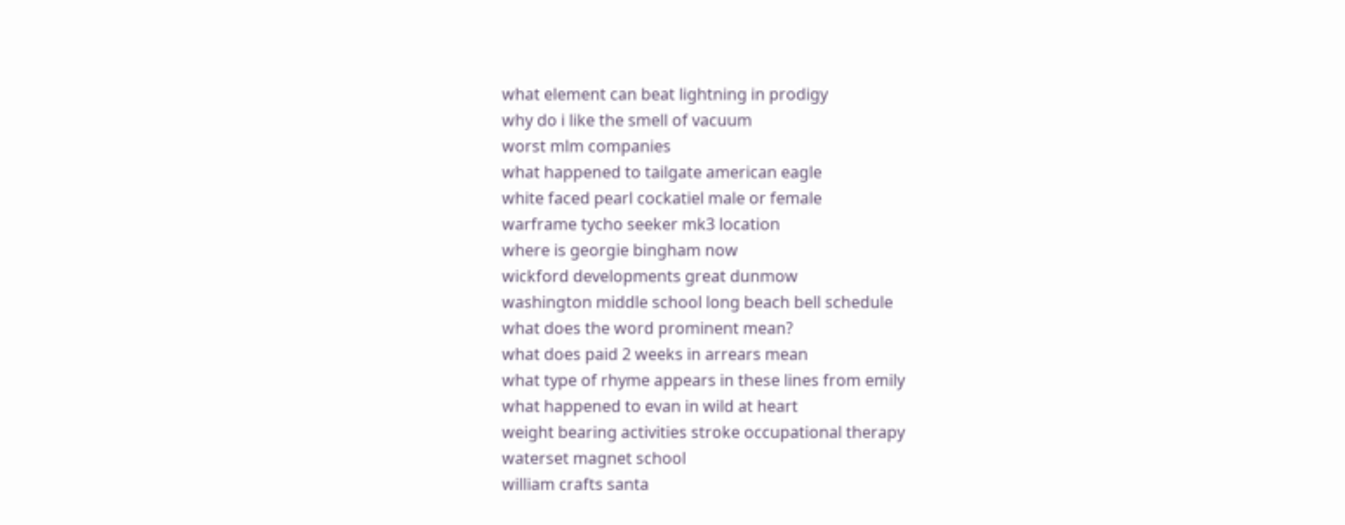what element can beat lightning in prodigy
why do i like the smell of vacuum
worst mlm companies
what happened to tailgate american eagle
white faced pearl cockatiel male or female
warframe tycho seeker mk3 location
where is georgie bingham now
wickford developments great dunmow
washington middle school long beach bell schedule
what does the word prominent mean?
what does paid 2 weeks in arrears mean
what type of rhyme appears in these lines from emily
what happened to evan in wild at heart
weight bearing activities stroke occupational therapy
waterset magnet school
william crafts santa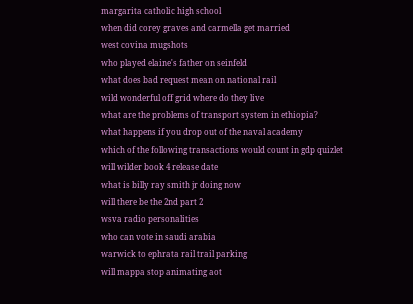margarita catholic high school
when did corey graves and carmella get married
west covina mugshots
who played elaine's father on seinfeld
what does bad request mean on national rail
wild wonderful off grid where do they live
what are the problems of transport system in ethiopia?
what happens if you drop out of the naval academy
which of the following transactions would count in gdp quizlet
will wilder book 4 release date
what is billy ray smith jr doing now
will there be the 2nd part 2
wsva radio personalities
who can vote in saudi arabia
warwick to ephrata rail trail parking
will mappa stop animating aot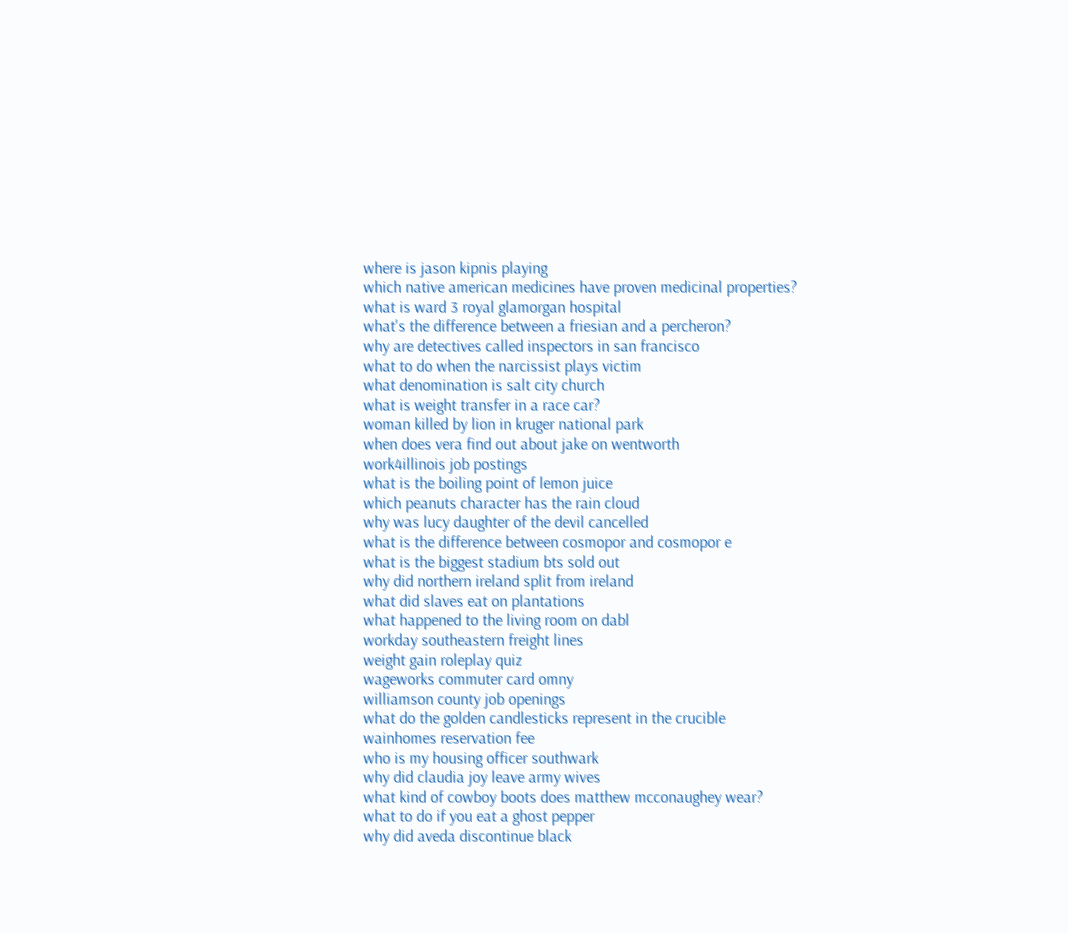where is jason kipnis playing
which native american medicines have proven medicinal properties?
what is ward 3 royal glamorgan hospital
what's the difference between a friesian and a percheron?
why are detectives called inspectors in san francisco
what to do when the narcissist plays victim
what denomination is salt city church
what is weight transfer in a race car?
woman killed by lion in kruger national park
when does vera find out about jake on wentworth
work4illinois job postings
what is the boiling point of lemon juice
which peanuts character has the rain cloud
why was lucy daughter of the devil cancelled
what is the difference between cosmopor and cosmopor e
what is the biggest stadium bts sold out
why did northern ireland split from ireland
what did slaves eat on plantations
what happened to the living room on dabl
workday southeastern freight lines
weight gain roleplay quiz
wageworks commuter card omny
williamson county job openings
what do the golden candlesticks represent in the crucible
wainhomes reservation fee
who is my housing officer southwark
why did claudia joy leave army wives
what kind of cowboy boots does matthew mcconaughey wear?
what to do if you eat a ghost pepper
why did aveda discontinue black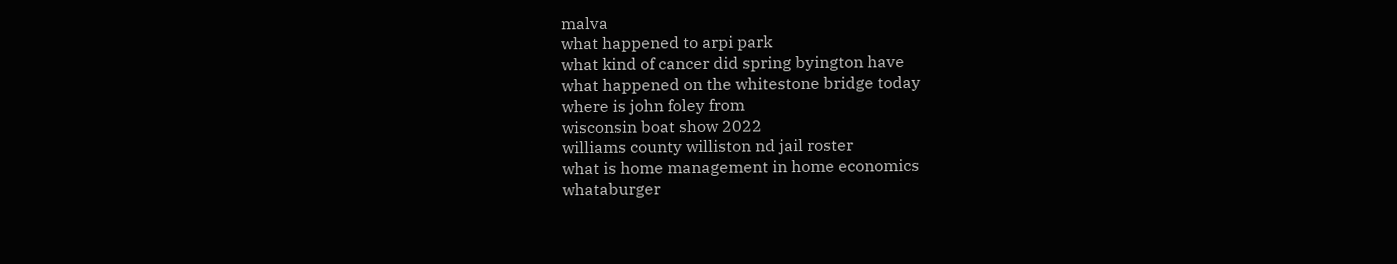malva
what happened to arpi park
what kind of cancer did spring byington have
what happened on the whitestone bridge today
where is john foley from
wisconsin boat show 2022
williams county williston nd jail roster
what is home management in home economics
whataburger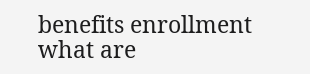benefits enrollment
what are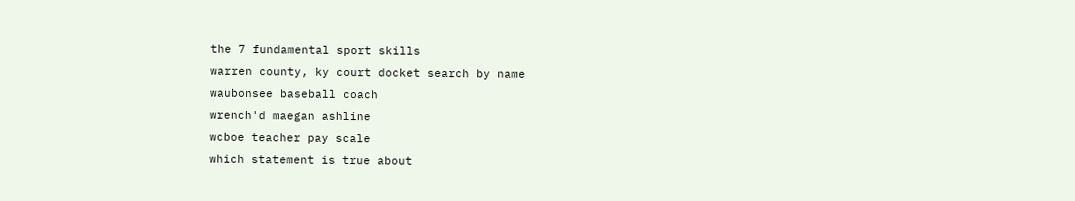the 7 fundamental sport skills
warren county, ky court docket search by name
waubonsee baseball coach
wrench'd maegan ashline
wcboe teacher pay scale
which statement is true about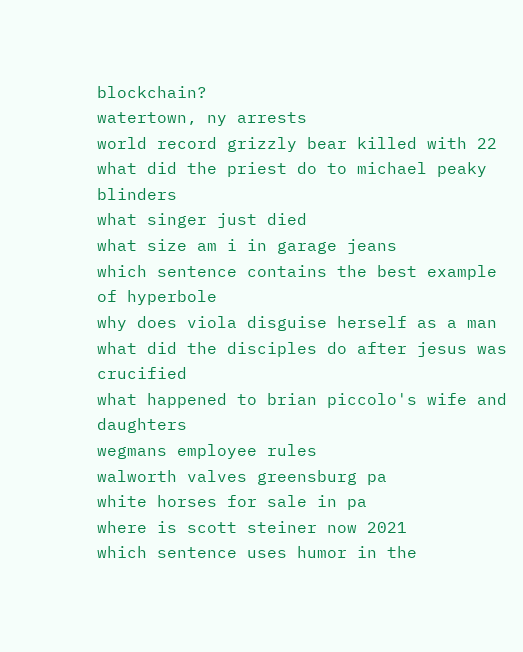blockchain?
watertown, ny arrests
world record grizzly bear killed with 22
what did the priest do to michael peaky blinders
what singer just died
what size am i in garage jeans
which sentence contains the best example of hyperbole
why does viola disguise herself as a man
what did the disciples do after jesus was crucified
what happened to brian piccolo's wife and daughters
wegmans employee rules
walworth valves greensburg pa
white horses for sale in pa
where is scott steiner now 2021
which sentence uses humor in the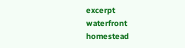excerpt
waterfront homestead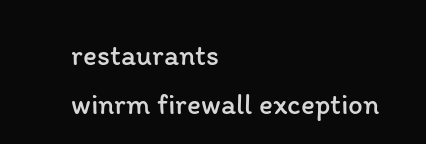restaurants
winrm firewall exception